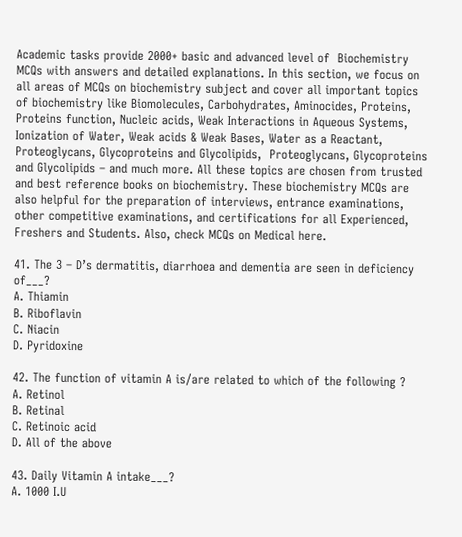Academic tasks provide 2000+ basic and advanced level of  Biochemistry MCQs with answers and detailed explanations. In this section, we focus on all areas of MCQs on biochemistry subject and cover all important topics of biochemistry like Biomolecules, Carbohydrates, Aminocides, Proteins, Proteins function, Nucleic acids, Weak Interactions in Aqueous Systems, Ionization of Water, Weak acids & Weak Bases, Water as a Reactant, Proteoglycans, Glycoproteins and Glycolipids,  Proteoglycans, Glycoproteins and Glycolipids – and much more. All these topics are chosen from trusted and best reference books on biochemistry. These biochemistry MCQs are also helpful for the preparation of interviews, entrance examinations, other competitive examinations, and certifications for all Experienced, Freshers and Students. Also, check MCQs on Medical here.

41. The 3 – D’s dermatitis, diarrhoea and dementia are seen in deficiency of___?
A. Thiamin
B. Riboflavin
C. Niacin
D. Pyridoxine

42. The function of vitamin A is/are related to which of the following ?
A. Retinol
B. Retinal
C. Retinoic acid
D. All of the above

43. Daily Vitamin A intake___?
A. 1000 I.U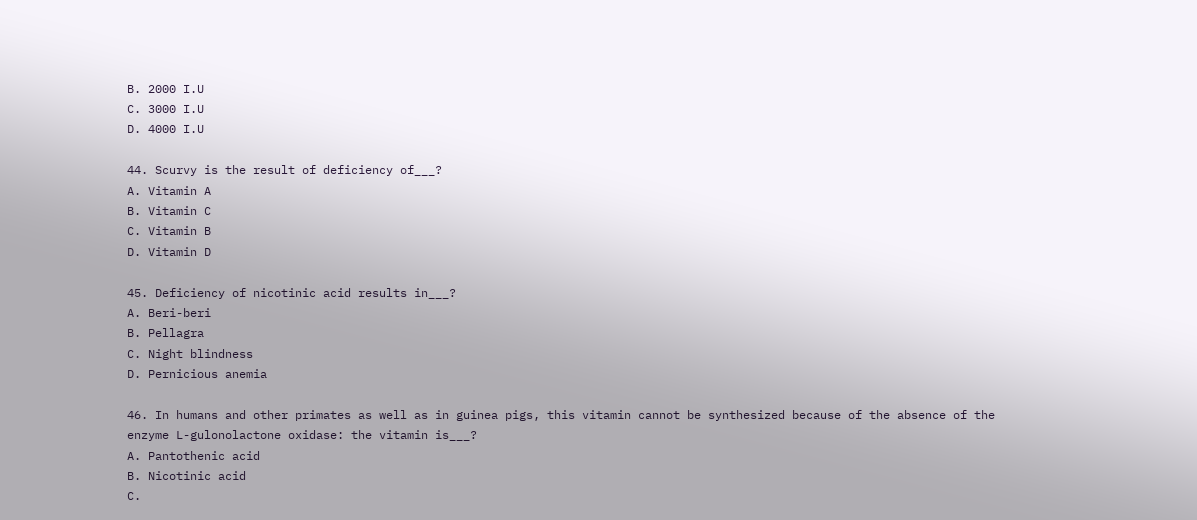B. 2000 I.U
C. 3000 I.U
D. 4000 I.U

44. Scurvy is the result of deficiency of___?
A. Vitamin A
B. Vitamin C
C. Vitamin B
D. Vitamin D

45. Deficiency of nicotinic acid results in___?
A. Beri-beri
B. Pellagra
C. Night blindness
D. Pernicious anemia

46. In humans and other primates as well as in guinea pigs, this vitamin cannot be synthesized because of the absence of the enzyme L-gulonolactone oxidase: the vitamin is___?
A. Pantothenic acid
B. Nicotinic acid
C.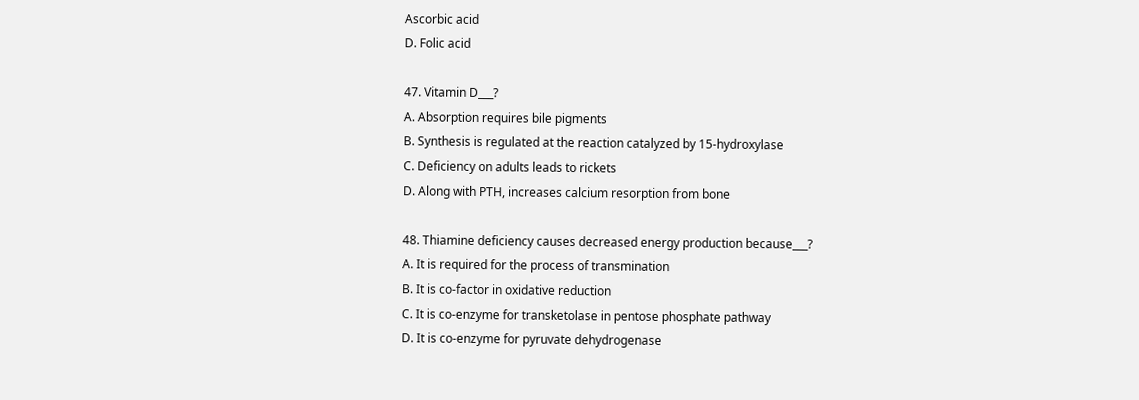Ascorbic acid
D. Folic acid

47. Vitamin D___?
A. Absorption requires bile pigments
B. Synthesis is regulated at the reaction catalyzed by 15-hydroxylase
C. Deficiency on adults leads to rickets
D. Along with PTH, increases calcium resorption from bone

48. Thiamine deficiency causes decreased energy production because___?
A. It is required for the process of transmination
B. It is co-factor in oxidative reduction
C. It is co-enzyme for transketolase in pentose phosphate pathway
D. It is co-enzyme for pyruvate dehydrogenase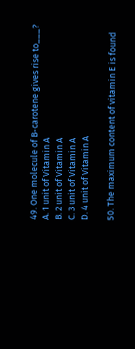49. One molecule of B-carotene gives rise to___?
A. 1 unit of Vitamin A
B. 2 unit of Vitamin A
C. 3 unit of Vitamin A
D. 4 unit of Vitamin A

50. The maximum content of vitamin E is found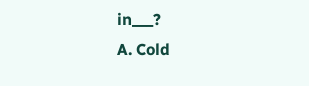in___?
A. Cold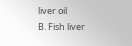liver oil
B. Fish liver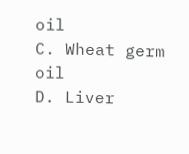oil
C. Wheat germ oil
D. Liver